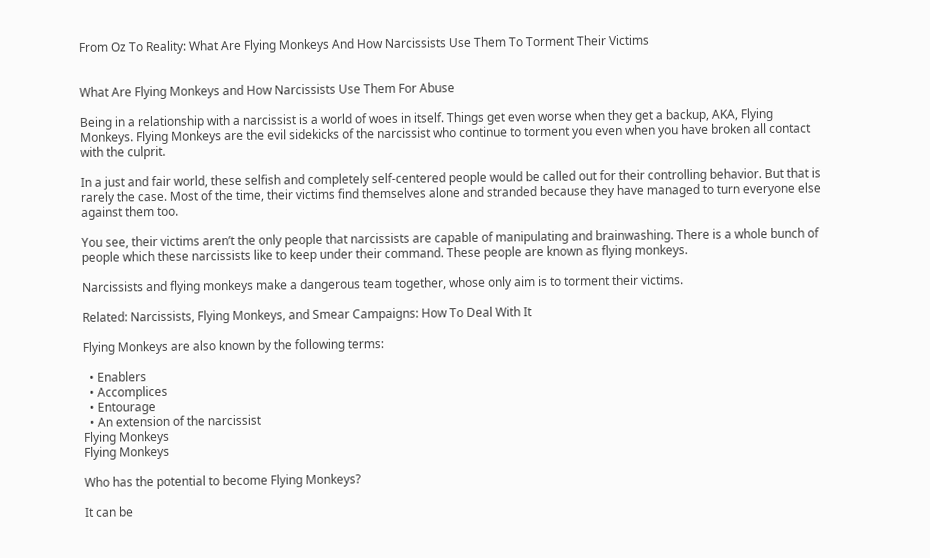From Oz To Reality: What Are Flying Monkeys And How Narcissists Use Them To Torment Their Victims


What Are Flying Monkeys and How Narcissists Use Them For Abuse

Being in a relationship with a narcissist is a world of woes in itself. Things get even worse when they get a backup, AKA, Flying Monkeys. Flying Monkeys are the evil sidekicks of the narcissist who continue to torment you even when you have broken all contact with the culprit.

In a just and fair world, these selfish and completely self-centered people would be called out for their controlling behavior. But that is rarely the case. Most of the time, their victims find themselves alone and stranded because they have managed to turn everyone else against them too.

You see, their victims aren’t the only people that narcissists are capable of manipulating and brainwashing. There is a whole bunch of people which these narcissists like to keep under their command. These people are known as flying monkeys.

Narcissists and flying monkeys make a dangerous team together, whose only aim is to torment their victims.

Related: Narcissists, Flying Monkeys, and Smear Campaigns: How To Deal With It

Flying Monkeys are also known by the following terms:

  • Enablers
  • Accomplices
  • Entourage
  • An extension of the narcissist
Flying Monkeys
Flying Monkeys

Who has the potential to become Flying Monkeys?

It can be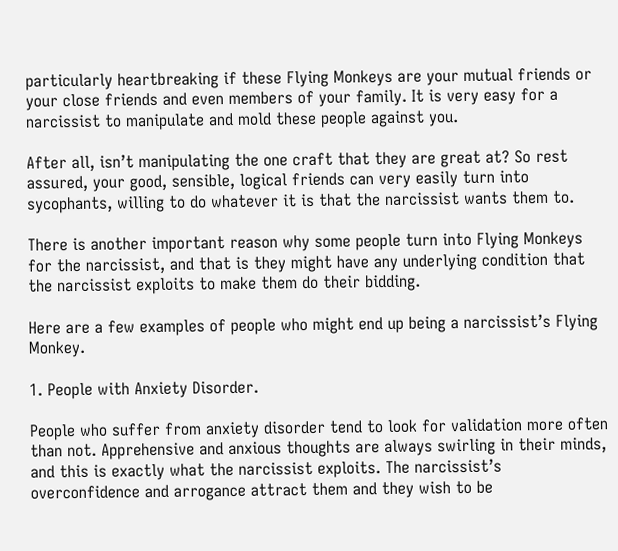particularly heartbreaking if these Flying Monkeys are your mutual friends or your close friends and even members of your family. It is very easy for a narcissist to manipulate and mold these people against you.

After all, isn’t manipulating the one craft that they are great at? So rest assured, your good, sensible, logical friends can very easily turn into sycophants, willing to do whatever it is that the narcissist wants them to.

There is another important reason why some people turn into Flying Monkeys for the narcissist, and that is they might have any underlying condition that the narcissist exploits to make them do their bidding.

Here are a few examples of people who might end up being a narcissist’s Flying Monkey.

1. People with Anxiety Disorder.

People who suffer from anxiety disorder tend to look for validation more often than not. Apprehensive and anxious thoughts are always swirling in their minds, and this is exactly what the narcissist exploits. The narcissist’s overconfidence and arrogance attract them and they wish to be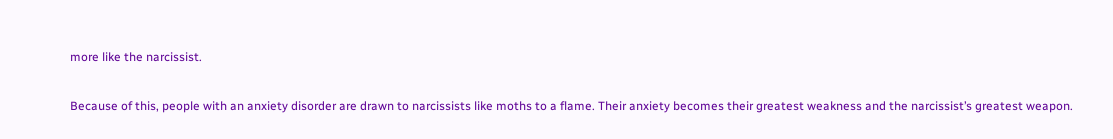more like the narcissist.

Because of this, people with an anxiety disorder are drawn to narcissists like moths to a flame. Their anxiety becomes their greatest weakness and the narcissist’s greatest weapon.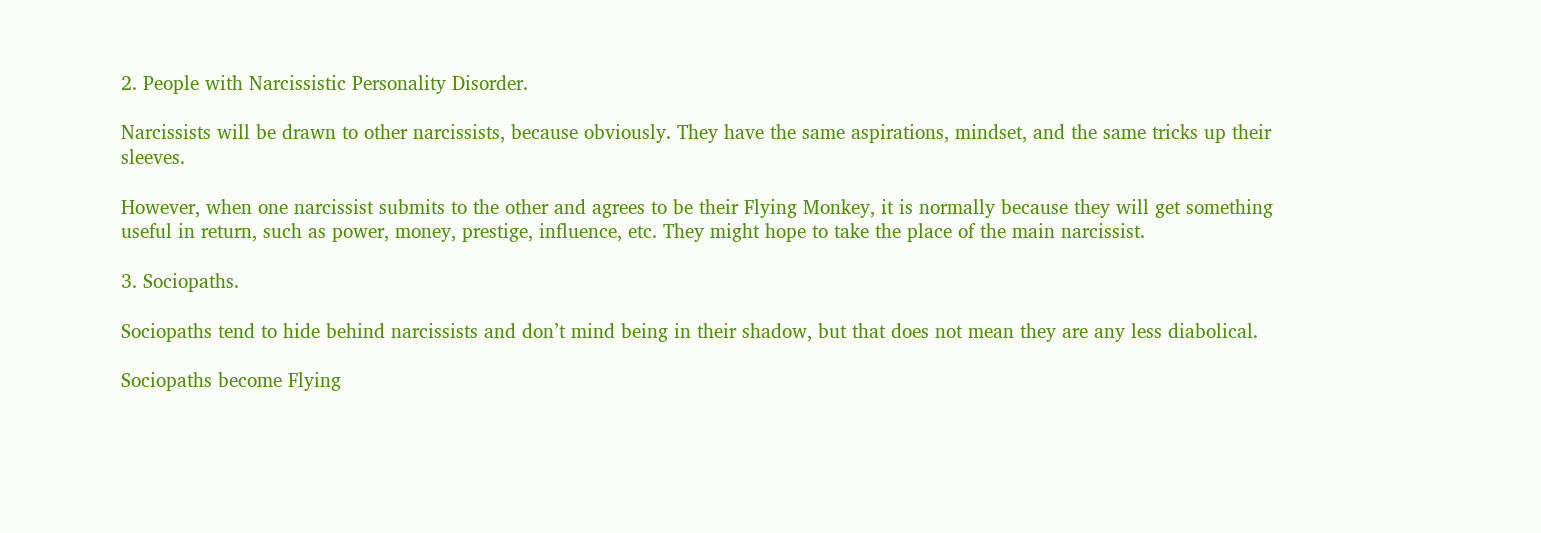2. People with Narcissistic Personality Disorder.

Narcissists will be drawn to other narcissists, because obviously. They have the same aspirations, mindset, and the same tricks up their sleeves.

However, when one narcissist submits to the other and agrees to be their Flying Monkey, it is normally because they will get something useful in return, such as power, money, prestige, influence, etc. They might hope to take the place of the main narcissist.

3. Sociopaths.

Sociopaths tend to hide behind narcissists and don’t mind being in their shadow, but that does not mean they are any less diabolical.

Sociopaths become Flying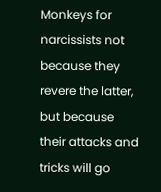Monkeys for narcissists not because they revere the latter, but because their attacks and tricks will go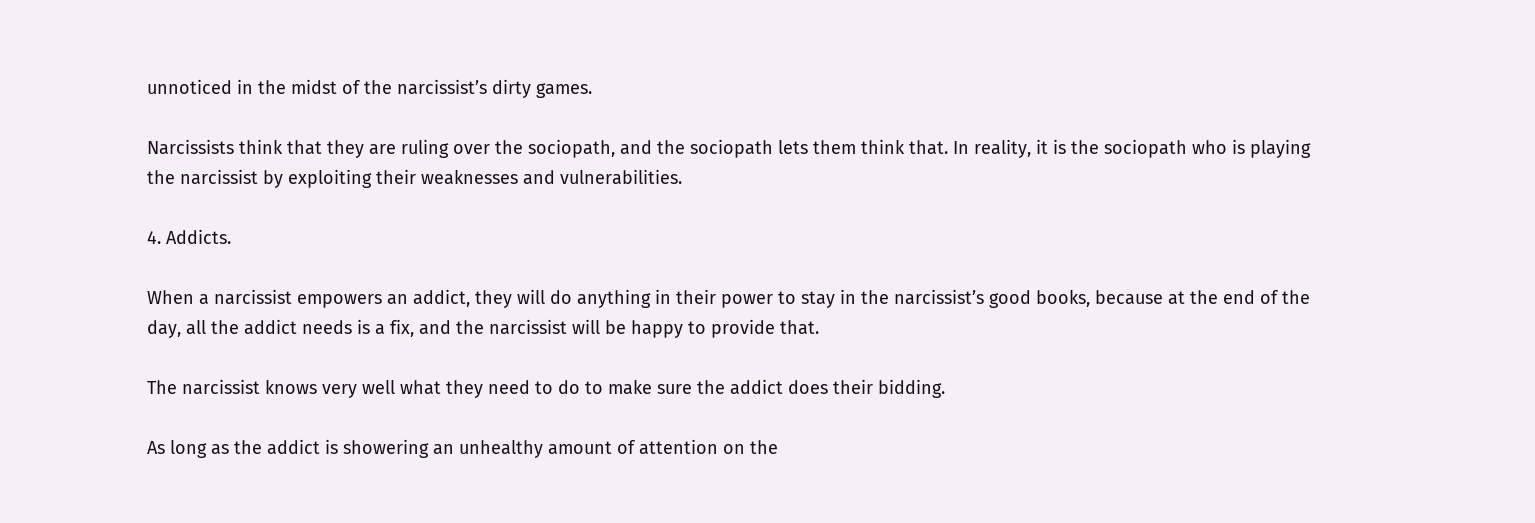unnoticed in the midst of the narcissist’s dirty games.

Narcissists think that they are ruling over the sociopath, and the sociopath lets them think that. In reality, it is the sociopath who is playing the narcissist by exploiting their weaknesses and vulnerabilities.

4. Addicts.

When a narcissist empowers an addict, they will do anything in their power to stay in the narcissist’s good books, because at the end of the day, all the addict needs is a fix, and the narcissist will be happy to provide that.

The narcissist knows very well what they need to do to make sure the addict does their bidding.

As long as the addict is showering an unhealthy amount of attention on the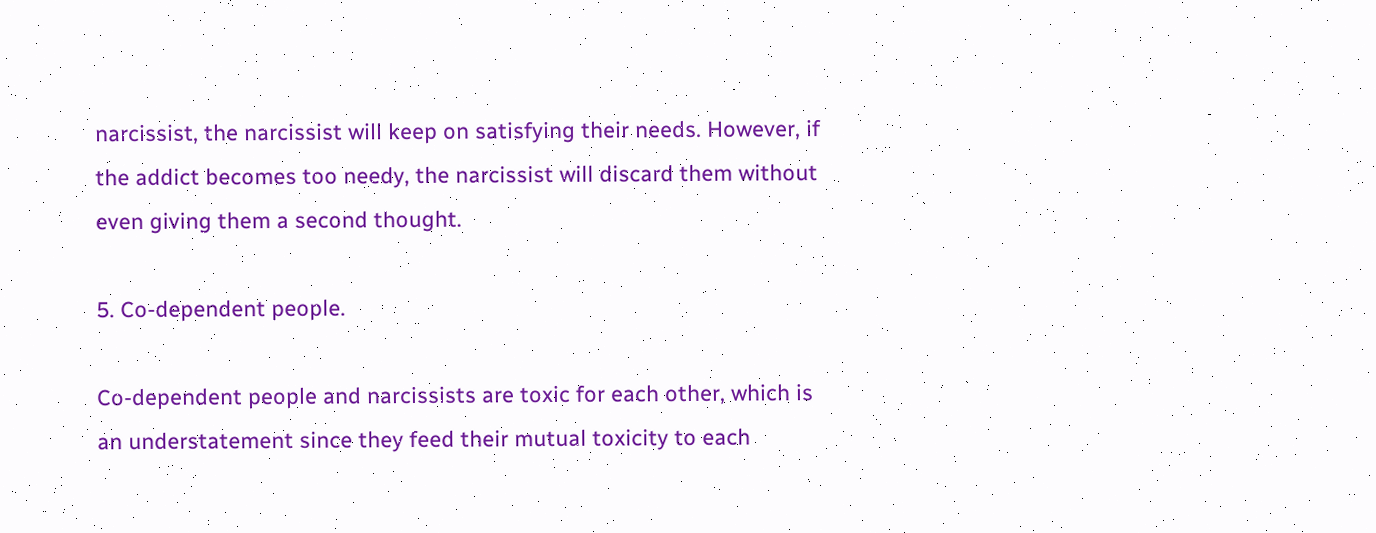narcissist, the narcissist will keep on satisfying their needs. However, if the addict becomes too needy, the narcissist will discard them without even giving them a second thought.

5. Co-dependent people.

Co-dependent people and narcissists are toxic for each other, which is an understatement since they feed their mutual toxicity to each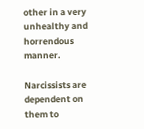other in a very unhealthy and horrendous manner.

Narcissists are dependent on them to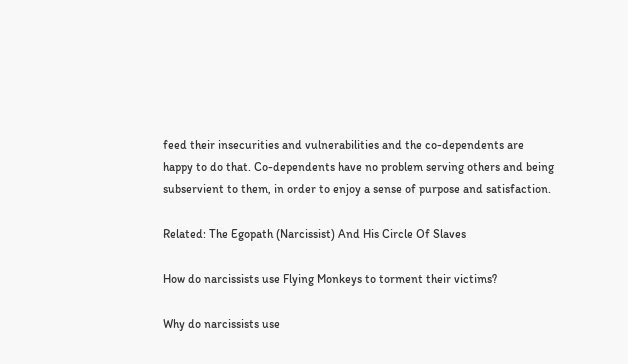feed their insecurities and vulnerabilities and the co-dependents are happy to do that. Co-dependents have no problem serving others and being subservient to them, in order to enjoy a sense of purpose and satisfaction.

Related: The Egopath (Narcissist) And His Circle Of Slaves

How do narcissists use Flying Monkeys to torment their victims?

Why do narcissists use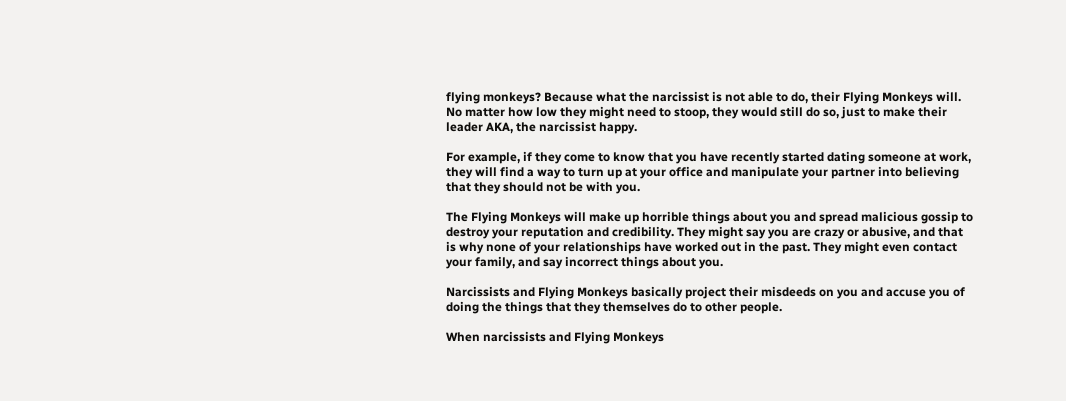flying monkeys? Because what the narcissist is not able to do, their Flying Monkeys will. No matter how low they might need to stoop, they would still do so, just to make their leader AKA, the narcissist happy.

For example, if they come to know that you have recently started dating someone at work, they will find a way to turn up at your office and manipulate your partner into believing that they should not be with you.

The Flying Monkeys will make up horrible things about you and spread malicious gossip to destroy your reputation and credibility. They might say you are crazy or abusive, and that is why none of your relationships have worked out in the past. They might even contact your family, and say incorrect things about you.

Narcissists and Flying Monkeys basically project their misdeeds on you and accuse you of doing the things that they themselves do to other people.

When narcissists and Flying Monkeys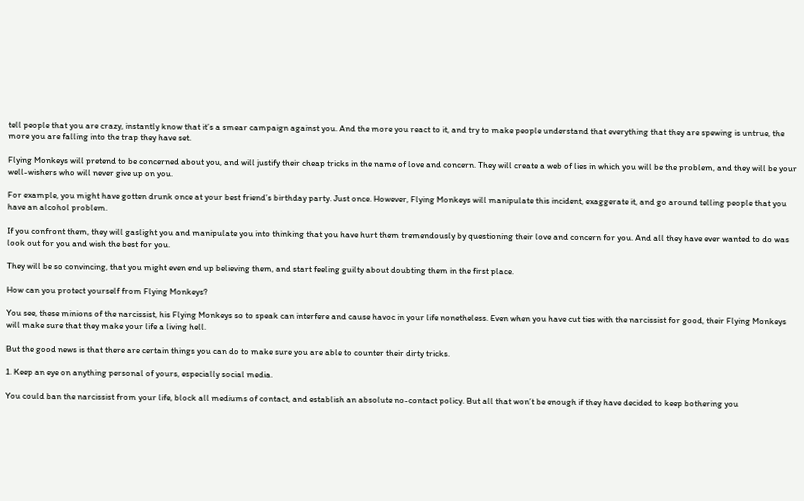tell people that you are crazy, instantly know that it’s a smear campaign against you. And the more you react to it, and try to make people understand that everything that they are spewing is untrue, the more you are falling into the trap they have set.

Flying Monkeys will pretend to be concerned about you, and will justify their cheap tricks in the name of love and concern. They will create a web of lies in which you will be the problem, and they will be your well-wishers who will never give up on you.

For example, you might have gotten drunk once at your best friend’s birthday party. Just once. However, Flying Monkeys will manipulate this incident, exaggerate it, and go around telling people that you have an alcohol problem.

If you confront them, they will gaslight you and manipulate you into thinking that you have hurt them tremendously by questioning their love and concern for you. And all they have ever wanted to do was look out for you and wish the best for you.

They will be so convincing, that you might even end up believing them, and start feeling guilty about doubting them in the first place.

How can you protect yourself from Flying Monkeys?

You see, these minions of the narcissist, his Flying Monkeys so to speak can interfere and cause havoc in your life nonetheless. Even when you have cut ties with the narcissist for good, their Flying Monkeys will make sure that they make your life a living hell.

But the good news is that there are certain things you can do to make sure you are able to counter their dirty tricks.

1. Keep an eye on anything personal of yours, especially social media.

You could ban the narcissist from your life, block all mediums of contact, and establish an absolute no-contact policy. But all that won’t be enough if they have decided to keep bothering you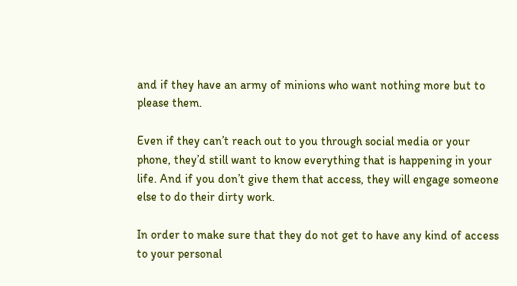and if they have an army of minions who want nothing more but to please them.

Even if they can’t reach out to you through social media or your phone, they’d still want to know everything that is happening in your life. And if you don’t give them that access, they will engage someone else to do their dirty work.

In order to make sure that they do not get to have any kind of access to your personal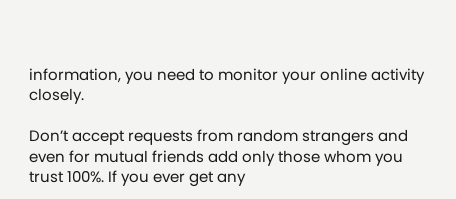information, you need to monitor your online activity closely.

Don’t accept requests from random strangers and even for mutual friends add only those whom you trust 100%. If you ever get any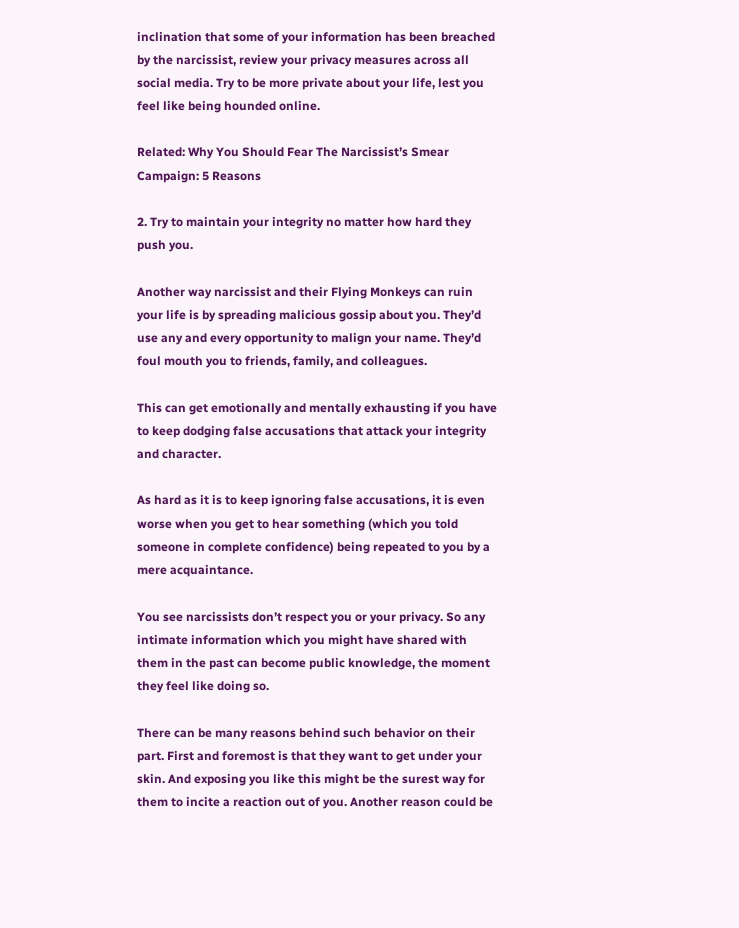inclination that some of your information has been breached by the narcissist, review your privacy measures across all social media. Try to be more private about your life, lest you feel like being hounded online.

Related: Why You Should Fear The Narcissist’s Smear Campaign: 5 Reasons

2. Try to maintain your integrity no matter how hard they push you.

Another way narcissist and their Flying Monkeys can ruin your life is by spreading malicious gossip about you. They’d use any and every opportunity to malign your name. They’d foul mouth you to friends, family, and colleagues.

This can get emotionally and mentally exhausting if you have to keep dodging false accusations that attack your integrity and character.

As hard as it is to keep ignoring false accusations, it is even worse when you get to hear something (which you told someone in complete confidence) being repeated to you by a mere acquaintance.

You see narcissists don’t respect you or your privacy. So any intimate information which you might have shared with them in the past can become public knowledge, the moment they feel like doing so.

There can be many reasons behind such behavior on their part. First and foremost is that they want to get under your skin. And exposing you like this might be the surest way for them to incite a reaction out of you. Another reason could be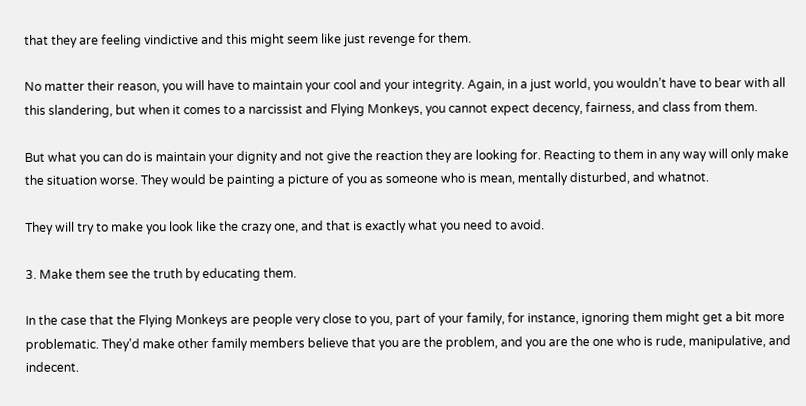that they are feeling vindictive and this might seem like just revenge for them.

No matter their reason, you will have to maintain your cool and your integrity. Again, in a just world, you wouldn’t have to bear with all this slandering, but when it comes to a narcissist and Flying Monkeys, you cannot expect decency, fairness, and class from them.

But what you can do is maintain your dignity and not give the reaction they are looking for. Reacting to them in any way will only make the situation worse. They would be painting a picture of you as someone who is mean, mentally disturbed, and whatnot.

They will try to make you look like the crazy one, and that is exactly what you need to avoid.

3. Make them see the truth by educating them.

In the case that the Flying Monkeys are people very close to you, part of your family, for instance, ignoring them might get a bit more problematic. They’d make other family members believe that you are the problem, and you are the one who is rude, manipulative, and indecent.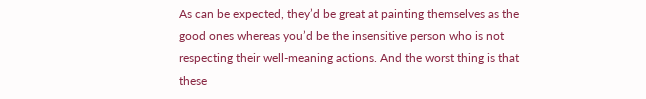As can be expected, they’d be great at painting themselves as the good ones whereas you’d be the insensitive person who is not respecting their well-meaning actions. And the worst thing is that these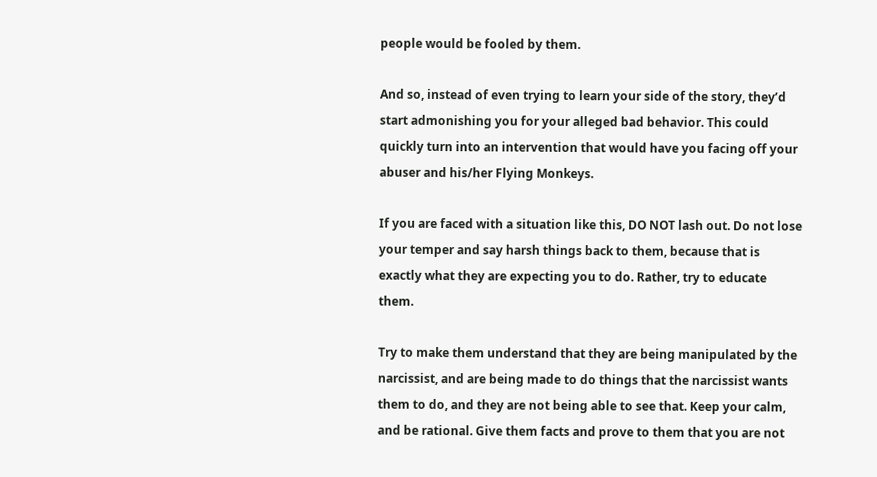people would be fooled by them.

And so, instead of even trying to learn your side of the story, they’d start admonishing you for your alleged bad behavior. This could quickly turn into an intervention that would have you facing off your abuser and his/her Flying Monkeys.

If you are faced with a situation like this, DO NOT lash out. Do not lose your temper and say harsh things back to them, because that is exactly what they are expecting you to do. Rather, try to educate them.

Try to make them understand that they are being manipulated by the narcissist, and are being made to do things that the narcissist wants them to do, and they are not being able to see that. Keep your calm, and be rational. Give them facts and prove to them that you are not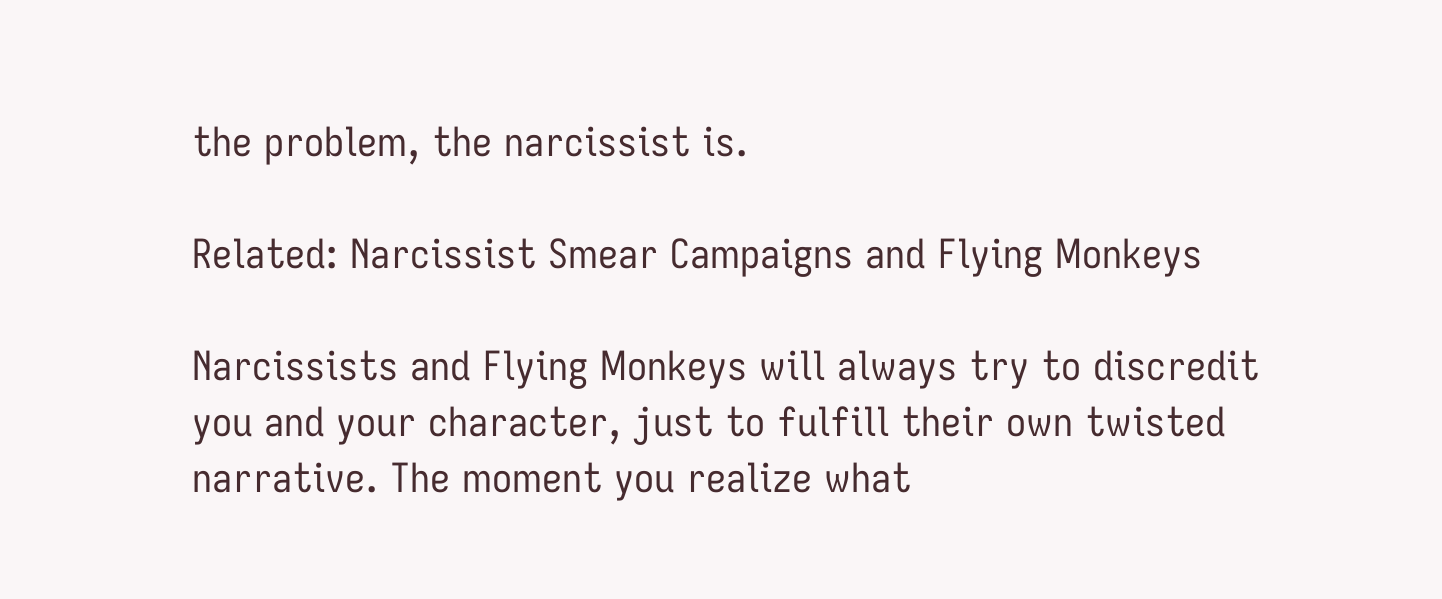the problem, the narcissist is.

Related: Narcissist Smear Campaigns and Flying Monkeys

Narcissists and Flying Monkeys will always try to discredit you and your character, just to fulfill their own twisted narrative. The moment you realize what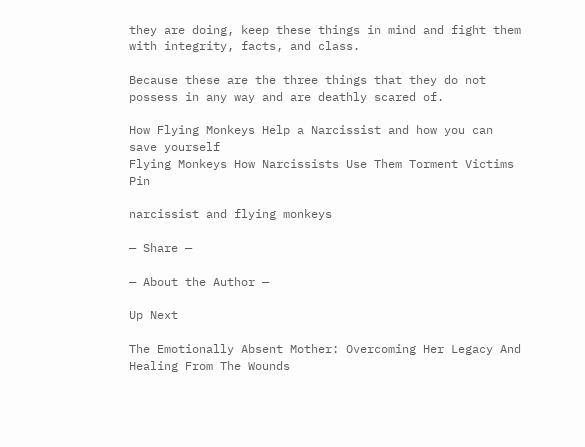they are doing, keep these things in mind and fight them with integrity, facts, and class.

Because these are the three things that they do not possess in any way and are deathly scared of.

How Flying Monkeys Help a Narcissist and how you can save yourself
Flying Monkeys How Narcissists Use Them Torment Victims Pin

narcissist and flying monkeys

— Share —

— About the Author —

Up Next

The Emotionally Absent Mother: Overcoming Her Legacy And Healing From The Wounds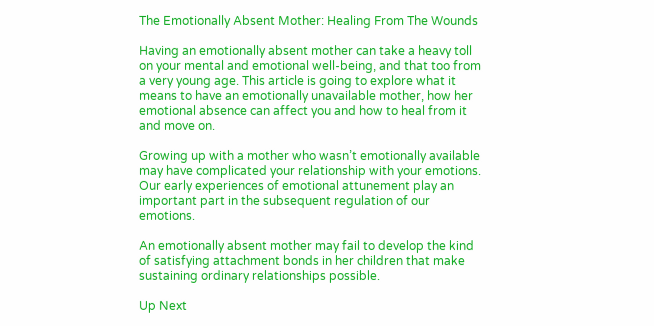The Emotionally Absent Mother: Healing From The Wounds

Having an emotionally absent mother can take a heavy toll on your mental and emotional well-being, and that too from a very young age. This article is going to explore what it means to have an emotionally unavailable mother, how her emotional absence can affect you and how to heal from it and move on.

Growing up with a mother who wasn’t emotionally available may have complicated your relationship with your emotions. Our early experiences of emotional attunement play an important part in the subsequent regulation of our emotions.

An emotionally absent mother may fail to develop the kind of satisfying attachment bonds in her children that make sustaining ordinary relationships possible.

Up Next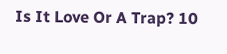Is It Love Or A Trap? 10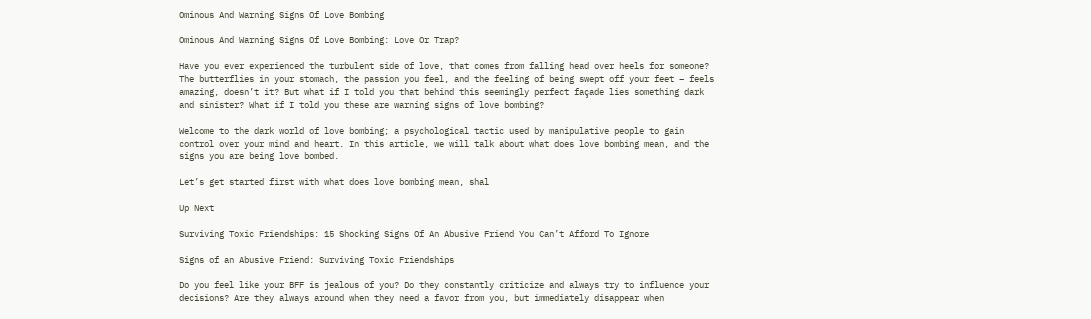Ominous And Warning Signs Of Love Bombing

Ominous And Warning Signs Of Love Bombing: Love Or Trap?

Have you ever experienced the turbulent side of love, that comes from falling head over heels for someone? The butterflies in your stomach, the passion you feel, and the feeling of being swept off your feet – feels amazing, doesn’t it? But what if I told you that behind this seemingly perfect façade lies something dark and sinister? What if I told you these are warning signs of love bombing?

Welcome to the dark world of love bombing; a psychological tactic used by manipulative people to gain control over your mind and heart. In this article, we will talk about what does love bombing mean, and the signs you are being love bombed.

Let’s get started first with what does love bombing mean, shal

Up Next

Surviving Toxic Friendships: 15 Shocking Signs Of An Abusive Friend You Can’t Afford To Ignore

Signs of an Abusive Friend: Surviving Toxic Friendships

Do you feel like your BFF is jealous of you? Do they constantly criticize and always try to influence your decisions? Are they always around when they need a favor from you, but immediately disappear when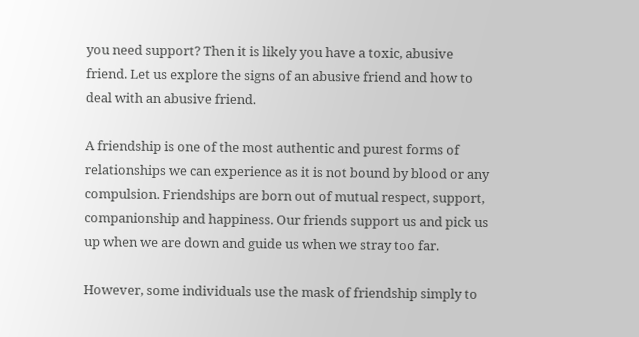you need support? Then it is likely you have a toxic, abusive friend. Let us explore the signs of an abusive friend and how to deal with an abusive friend.

A friendship is one of the most authentic and purest forms of relationships we can experience as it is not bound by blood or any compulsion. Friendships are born out of mutual respect, support, companionship and happiness. Our friends support us and pick us up when we are down and guide us when we stray too far.

However, some individuals use the mask of friendship simply to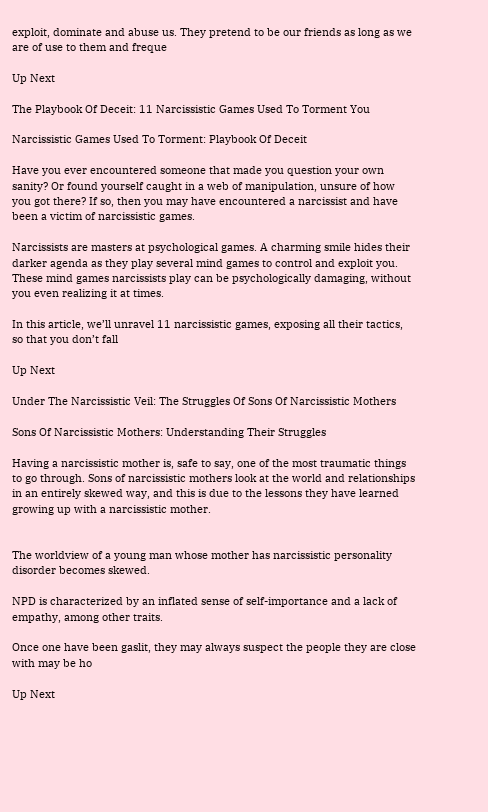exploit, dominate and abuse us. They pretend to be our friends as long as we are of use to them and freque

Up Next

The Playbook Of Deceit: 11 Narcissistic Games Used To Torment You

Narcissistic Games Used To Torment: Playbook Of Deceit

Have you ever encountered someone that made you question your own sanity? Or found yourself caught in a web of manipulation, unsure of how you got there? If so, then you may have encountered a narcissist and have been a victim of narcissistic games.

Narcissists are masters at psychological games. A charming smile hides their darker agenda as they play several mind games to control and exploit you. These mind games narcissists play can be psychologically damaging, without you even realizing it at times.

In this article, we’ll unravel 11 narcissistic games, exposing all their tactics, so that you don’t fall

Up Next

Under The Narcissistic Veil: The Struggles Of Sons Of Narcissistic Mothers

Sons Of Narcissistic Mothers: Understanding Their Struggles

Having a narcissistic mother is, safe to say, one of the most traumatic things to go through. Sons of narcissistic mothers look at the world and relationships in an entirely skewed way, and this is due to the lessons they have learned growing up with a narcissistic mother.


The worldview of a young man whose mother has narcissistic personality disorder becomes skewed.

NPD is characterized by an inflated sense of self-importance and a lack of empathy, among other traits.

Once one have been gaslit, they may always suspect the people they are close with may be ho

Up Next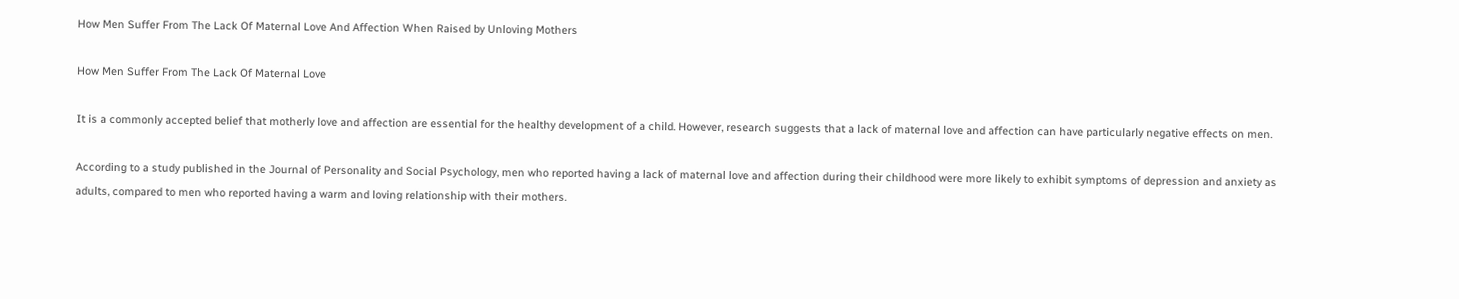How Men Suffer From The Lack Of Maternal Love And Affection When Raised by Unloving Mothers

How Men Suffer From The Lack Of Maternal Love

It is a commonly accepted belief that motherly love and affection are essential for the healthy development of a child. However, research suggests that a lack of maternal love and affection can have particularly negative effects on men.

According to a study published in the Journal of Personality and Social Psychology, men who reported having a lack of maternal love and affection during their childhood were more likely to exhibit symptoms of depression and anxiety as adults, compared to men who reported having a warm and loving relationship with their mothers.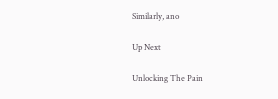Similarly, ano

Up Next

Unlocking The Pain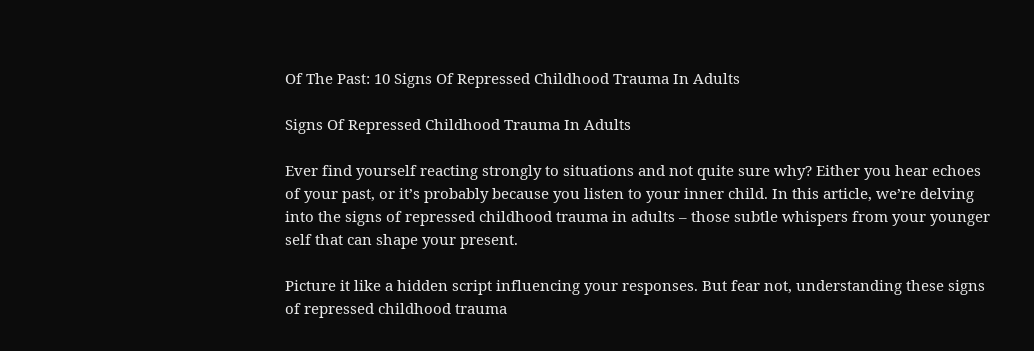Of The Past: 10 Signs Of Repressed Childhood Trauma In Adults

Signs Of Repressed Childhood Trauma In Adults

Ever find yourself reacting strongly to situations and not quite sure why? Either you hear echoes of your past, or it’s probably because you listen to your inner child. In this article, we’re delving into the signs of repressed childhood trauma in adults – those subtle whispers from your younger self that can shape your present.

Picture it like a hidden script influencing your responses. But fear not, understanding these signs of repressed childhood trauma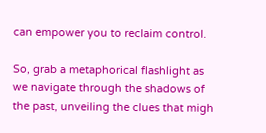can empower you to reclaim control.

So, grab a metaphorical flashlight as we navigate through the shadows of the past, unveiling the clues that migh